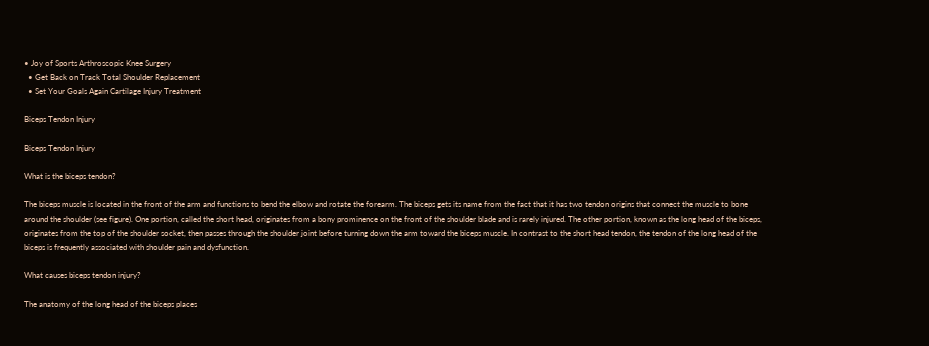• Joy of Sports Arthroscopic Knee Surgery
  • Get Back on Track Total Shoulder Replacement
  • Set Your Goals Again Cartilage Injury Treatment

Biceps Tendon Injury

Biceps Tendon Injury

What is the biceps tendon?

The biceps muscle is located in the front of the arm and functions to bend the elbow and rotate the forearm. The biceps gets its name from the fact that it has two tendon origins that connect the muscle to bone around the shoulder (see figure). One portion, called the short head, originates from a bony prominence on the front of the shoulder blade and is rarely injured. The other portion, known as the long head of the biceps, originates from the top of the shoulder socket, then passes through the shoulder joint before turning down the arm toward the biceps muscle. In contrast to the short head tendon, the tendon of the long head of the biceps is frequently associated with shoulder pain and dysfunction.

What causes biceps tendon injury?

The anatomy of the long head of the biceps places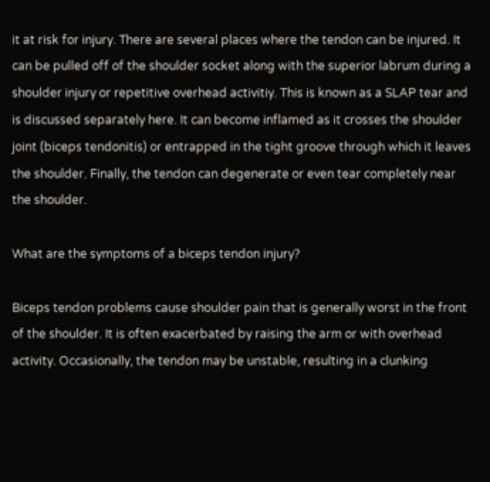it at risk for injury. There are several places where the tendon can be injured. It can be pulled off of the shoulder socket along with the superior labrum during a shoulder injury or repetitive overhead activitiy. This is known as a SLAP tear and is discussed separately here. It can become inflamed as it crosses the shoulder joint (biceps tendonitis) or entrapped in the tight groove through which it leaves the shoulder. Finally, the tendon can degenerate or even tear completely near the shoulder.

What are the symptoms of a biceps tendon injury?

Biceps tendon problems cause shoulder pain that is generally worst in the front of the shoulder. It is often exacerbated by raising the arm or with overhead activity. Occasionally, the tendon may be unstable, resulting in a clunking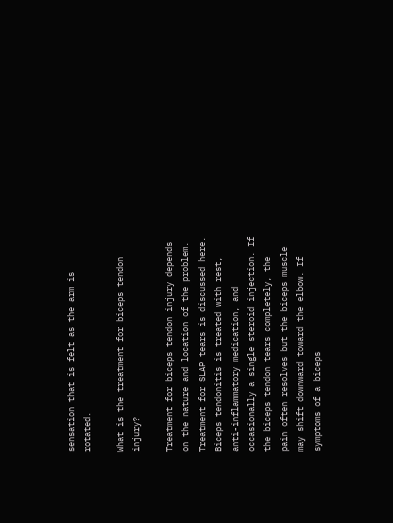sensation that is felt as the arm is rotated.

What is the treatment for biceps tendon injury?

Treatment for biceps tendon injury depends on the nature and location of the problem. Treatment for SLAP tears is discussed here. Biceps tendonitis is treated with rest, anti-inflammatory medication, and occasionally a single steroid injection. If the biceps tendon tears completely, the pain often resolves but the biceps muscle may shift downward toward the elbow. If symptoms of a biceps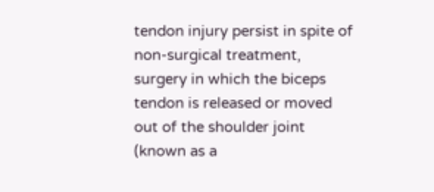tendon injury persist in spite of non-surgical treatment, surgery in which the biceps tendon is released or moved out of the shoulder joint (known as a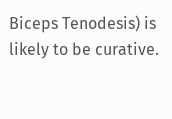Biceps Tenodesis) is likely to be curative.